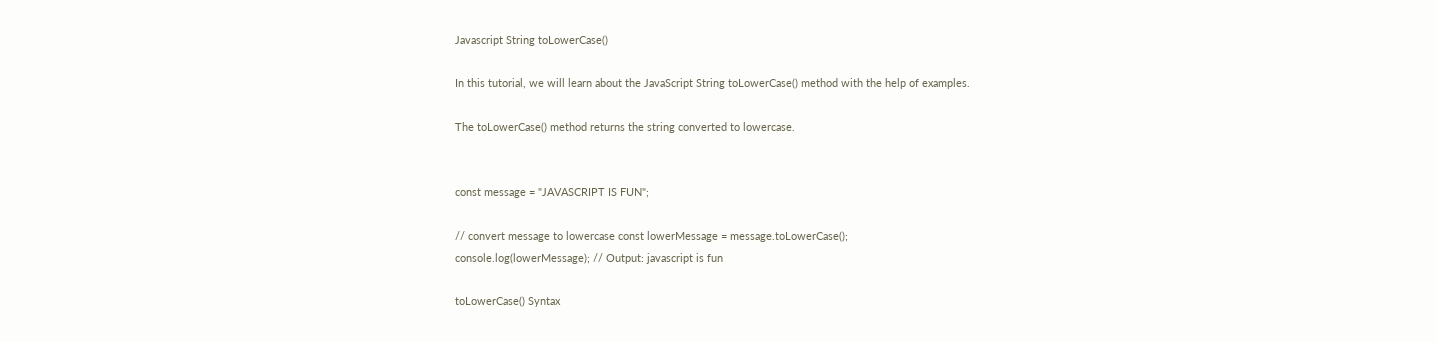Javascript String toLowerCase()

In this tutorial, we will learn about the JavaScript String toLowerCase() method with the help of examples.

The toLowerCase() method returns the string converted to lowercase.


const message = "JAVASCRIPT IS FUN";

// convert message to lowercase const lowerMessage = message.toLowerCase();
console.log(lowerMessage); // Output: javascript is fun

toLowerCase() Syntax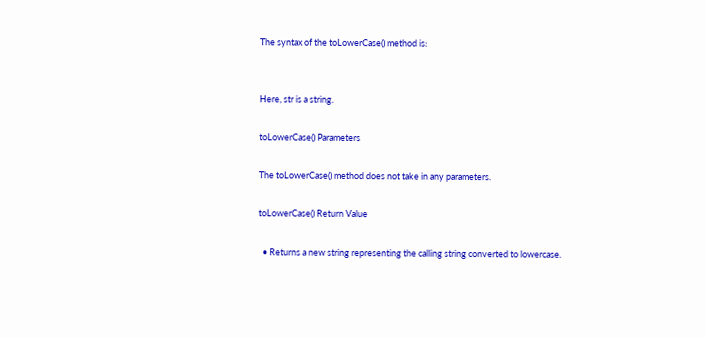The syntax of the toLowerCase() method is:


Here, str is a string.

toLowerCase() Parameters

The toLowerCase() method does not take in any parameters.

toLowerCase() Return Value

  • Returns a new string representing the calling string converted to lowercase.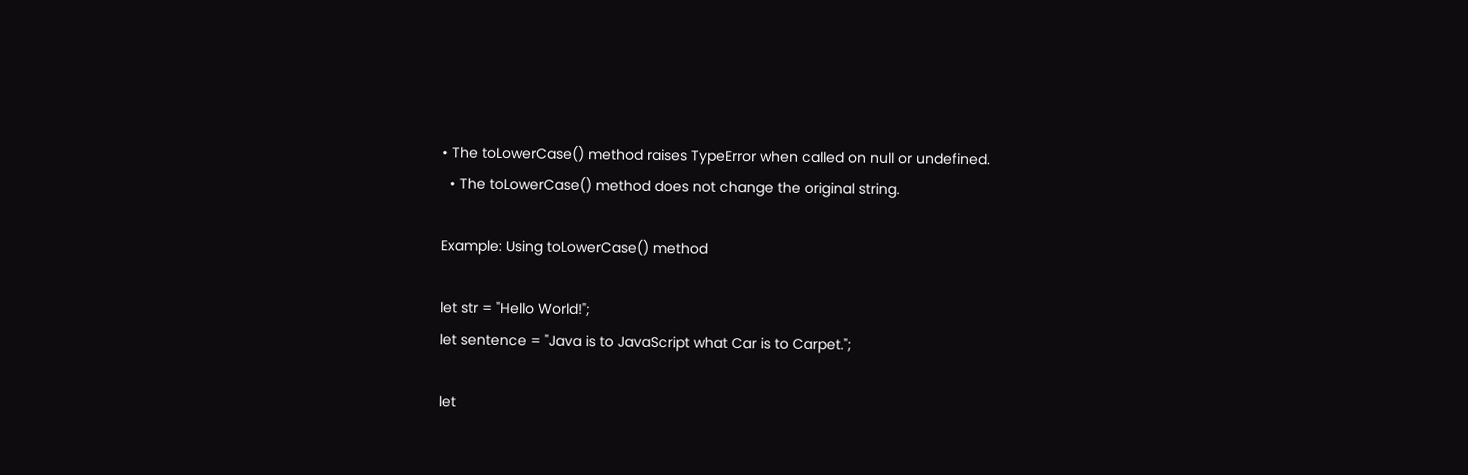• The toLowerCase() method raises TypeError when called on null or undefined.
  • The toLowerCase() method does not change the original string.

Example: Using toLowerCase() method

let str = "Hello World!";
let sentence = "Java is to JavaScript what Car is to Carpet.";

let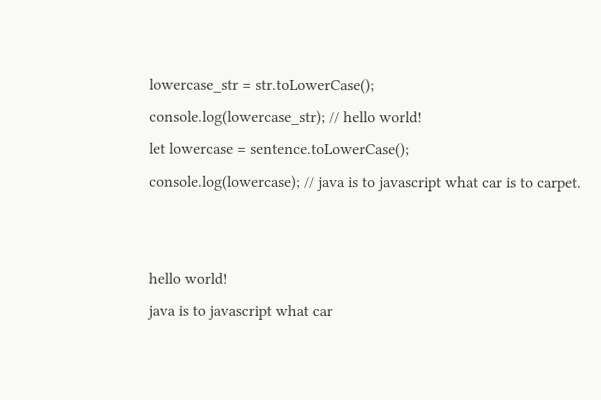lowercase_str = str.toLowerCase();
console.log(lowercase_str); // hello world!
let lowercase = sentence.toLowerCase();
console.log(lowercase); // java is to javascript what car is to carpet.


hello world!
java is to javascript what car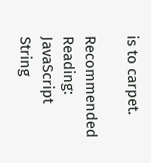is to carpet.

Recommended Reading: JavaScript String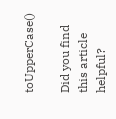toUpperCase()

Did you find this article helpful?